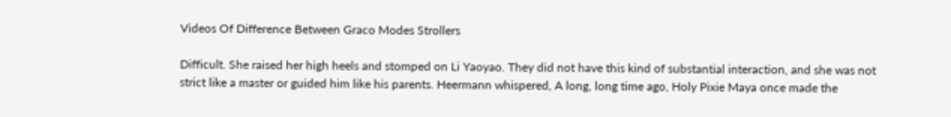Videos Of Difference Between Graco Modes Strollers

Difficult. She raised her high heels and stomped on Li Yaoyao. They did not have this kind of substantial interaction, and she was not strict like a master or guided him like his parents. Heermann whispered, A long, long time ago, Holy Pixie Maya once made the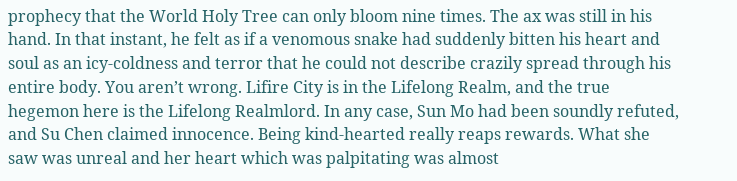prophecy that the World Holy Tree can only bloom nine times. The ax was still in his hand. In that instant, he felt as if a venomous snake had suddenly bitten his heart and soul as an icy-coldness and terror that he could not describe crazily spread through his entire body. You aren’t wrong. Lifire City is in the Lifelong Realm, and the true hegemon here is the Lifelong Realmlord. In any case, Sun Mo had been soundly refuted, and Su Chen claimed innocence. Being kind-hearted really reaps rewards. What she saw was unreal and her heart which was palpitating was almost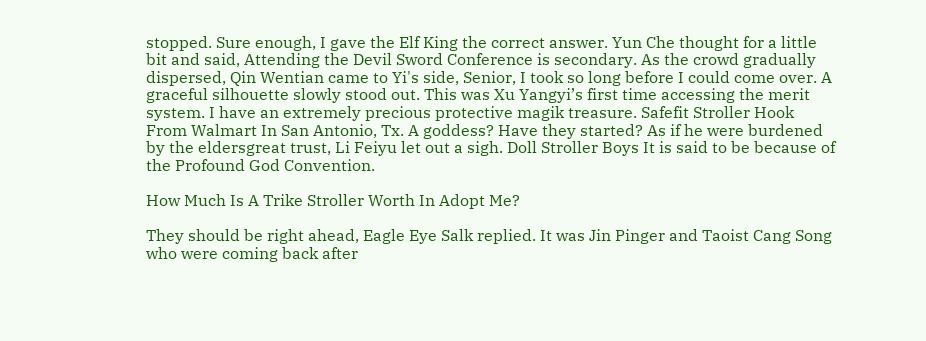stopped. Sure enough, I gave the Elf King the correct answer. Yun Che thought for a little bit and said, Attending the Devil Sword Conference is secondary. As the crowd gradually dispersed, Qin Wentian came to Yi's side, Senior, I took so long before I could come over. A graceful silhouette slowly stood out. This was Xu Yangyi’s first time accessing the merit system. I have an extremely precious protective magik treasure. Safefit Stroller Hook From Walmart In San Antonio, Tx. A goddess? Have they started? As if he were burdened by the eldersgreat trust, Li Feiyu let out a sigh. Doll Stroller Boys It is said to be because of the Profound God Convention.

How Much Is A Trike Stroller Worth In Adopt Me?

They should be right ahead, Eagle Eye Salk replied. It was Jin Pinger and Taoist Cang Song who were coming back after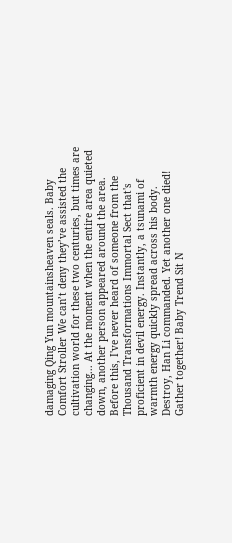damaging Qing Yun mountainsheaven seals. Baby Comfort Stroller We can’t deny they’ve assisted the cultivation world for these two centuries, but times are changing... At the moment when the entire area quieted down, another person appeared around the area. Before this, I've never heard of someone from the Thousand Transformations Immortal Sect that's proficient in devil energy. Instantly, a tsunami of warmth energy quickly spread across his body. Destroy, Han Li commanded. Yet another one died! Gather together! Baby Trend Sit N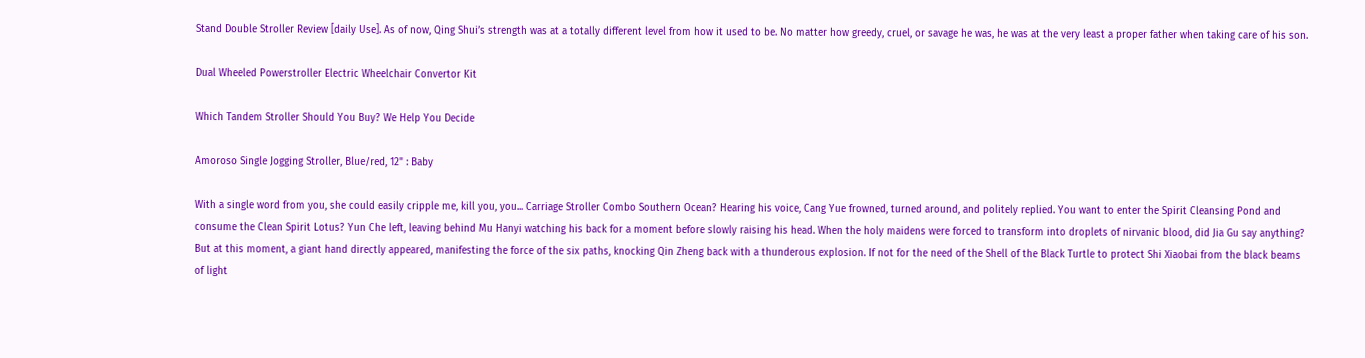Stand Double Stroller Review [daily Use]. As of now, Qing Shui’s strength was at a totally different level from how it used to be. No matter how greedy, cruel, or savage he was, he was at the very least a proper father when taking care of his son.

Dual Wheeled Powerstroller Electric Wheelchair Convertor Kit

Which Tandem Stroller Should You Buy? We Help You Decide

Amoroso Single Jogging Stroller, Blue/red, 12" : Baby

With a single word from you, she could easily cripple me, kill you, you... Carriage Stroller Combo Southern Ocean? Hearing his voice, Cang Yue frowned, turned around, and politely replied. You want to enter the Spirit Cleansing Pond and consume the Clean Spirit Lotus? Yun Che left, leaving behind Mu Hanyi watching his back for a moment before slowly raising his head. When the holy maidens were forced to transform into droplets of nirvanic blood, did Jia Gu say anything? But at this moment, a giant hand directly appeared, manifesting the force of the six paths, knocking Qin Zheng back with a thunderous explosion. If not for the need of the Shell of the Black Turtle to protect Shi Xiaobai from the black beams of light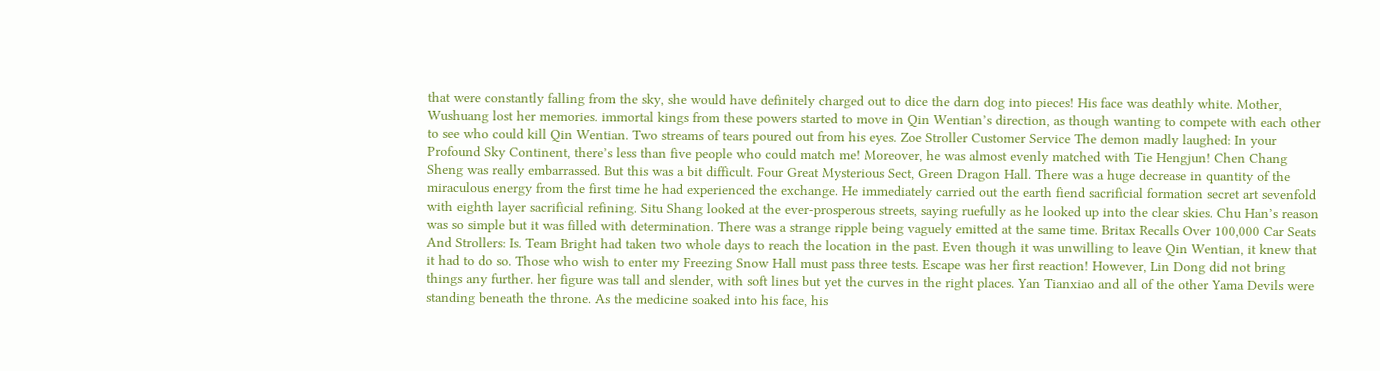that were constantly falling from the sky, she would have definitely charged out to dice the darn dog into pieces! His face was deathly white. Mother, Wushuang lost her memories. immortal kings from these powers started to move in Qin Wentian’s direction, as though wanting to compete with each other to see who could kill Qin Wentian. Two streams of tears poured out from his eyes. Zoe Stroller Customer Service The demon madly laughed: In your Profound Sky Continent, there’s less than five people who could match me! Moreover, he was almost evenly matched with Tie Hengjun! Chen Chang Sheng was really embarrassed. But this was a bit difficult. Four Great Mysterious Sect, Green Dragon Hall. There was a huge decrease in quantity of the miraculous energy from the first time he had experienced the exchange. He immediately carried out the earth fiend sacrificial formation secret art sevenfold with eighth layer sacrificial refining. Situ Shang looked at the ever-prosperous streets, saying ruefully as he looked up into the clear skies. Chu Han’s reason was so simple but it was filled with determination. There was a strange ripple being vaguely emitted at the same time. Britax Recalls Over 100,000 Car Seats And Strollers: Is. Team Bright had taken two whole days to reach the location in the past. Even though it was unwilling to leave Qin Wentian, it knew that it had to do so. Those who wish to enter my Freezing Snow Hall must pass three tests. Escape was her first reaction! However, Lin Dong did not bring things any further. her figure was tall and slender, with soft lines but yet the curves in the right places. Yan Tianxiao and all of the other Yama Devils were standing beneath the throne. As the medicine soaked into his face, his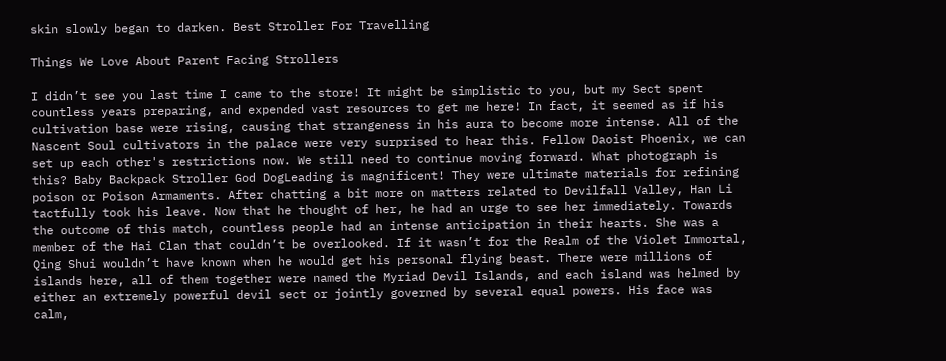skin slowly began to darken. Best Stroller For Travelling

Things We Love About Parent Facing Strollers

I didn’t see you last time I came to the store! It might be simplistic to you, but my Sect spent countless years preparing, and expended vast resources to get me here! In fact, it seemed as if his cultivation base were rising, causing that strangeness in his aura to become more intense. All of the Nascent Soul cultivators in the palace were very surprised to hear this. Fellow Daoist Phoenix, we can set up each other's restrictions now. We still need to continue moving forward. What photograph is this? Baby Backpack Stroller God DogLeading is magnificent! They were ultimate materials for refining poison or Poison Armaments. After chatting a bit more on matters related to Devilfall Valley, Han Li tactfully took his leave. Now that he thought of her, he had an urge to see her immediately. Towards the outcome of this match, countless people had an intense anticipation in their hearts. She was a member of the Hai Clan that couldn’t be overlooked. If it wasn’t for the Realm of the Violet Immortal, Qing Shui wouldn’t have known when he would get his personal flying beast. There were millions of islands here, all of them together were named the Myriad Devil Islands, and each island was helmed by either an extremely powerful devil sect or jointly governed by several equal powers. His face was calm,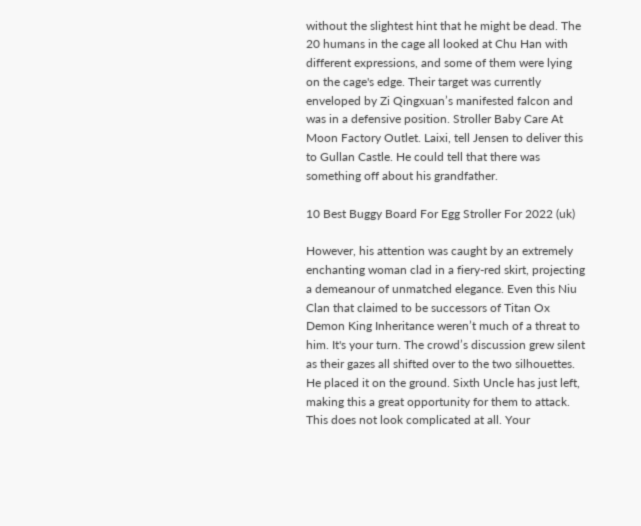without the slightest hint that he might be dead. The 20 humans in the cage all looked at Chu Han with different expressions, and some of them were lying on the cage's edge. Their target was currently enveloped by Zi Qingxuan’s manifested falcon and was in a defensive position. Stroller Baby Care At Moon Factory Outlet. Laixi, tell Jensen to deliver this to Gullan Castle. He could tell that there was something off about his grandfather.

10 Best Buggy Board For Egg Stroller For 2022 (uk)

However, his attention was caught by an extremely enchanting woman clad in a fiery-red skirt, projecting a demeanour of unmatched elegance. Even this Niu Clan that claimed to be successors of Titan Ox Demon King Inheritance weren’t much of a threat to him. It's your turn. The crowd’s discussion grew silent as their gazes all shifted over to the two silhouettes. He placed it on the ground. Sixth Uncle has just left, making this a great opportunity for them to attack. This does not look complicated at all. Your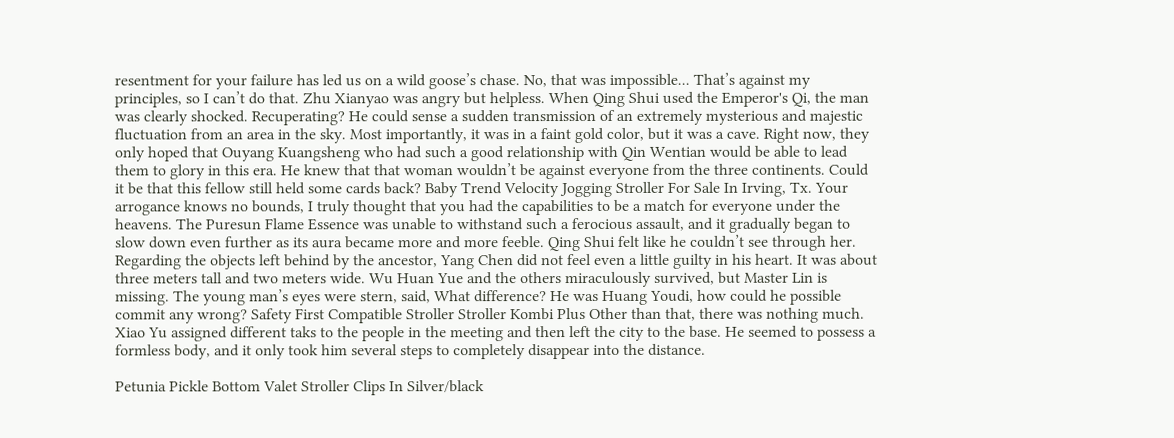resentment for your failure has led us on a wild goose’s chase. No, that was impossible... That’s against my principles, so I can’t do that. Zhu Xianyao was angry but helpless. When Qing Shui used the Emperor's Qi, the man was clearly shocked. Recuperating? He could sense a sudden transmission of an extremely mysterious and majestic fluctuation from an area in the sky. Most importantly, it was in a faint gold color, but it was a cave. Right now, they only hoped that Ouyang Kuangsheng who had such a good relationship with Qin Wentian would be able to lead them to glory in this era. He knew that that woman wouldn’t be against everyone from the three continents. Could it be that this fellow still held some cards back? Baby Trend Velocity Jogging Stroller For Sale In Irving, Tx. Your arrogance knows no bounds, I truly thought that you had the capabilities to be a match for everyone under the heavens. The Puresun Flame Essence was unable to withstand such a ferocious assault, and it gradually began to slow down even further as its aura became more and more feeble. Qing Shui felt like he couldn’t see through her. Regarding the objects left behind by the ancestor, Yang Chen did not feel even a little guilty in his heart. It was about three meters tall and two meters wide. Wu Huan Yue and the others miraculously survived, but Master Lin is missing. The young man’s eyes were stern, said, What difference? He was Huang Youdi, how could he possible commit any wrong? Safety First Compatible Stroller Stroller Kombi Plus Other than that, there was nothing much. Xiao Yu assigned different taks to the people in the meeting and then left the city to the base. He seemed to possess a formless body, and it only took him several steps to completely disappear into the distance.

Petunia Pickle Bottom Valet Stroller Clips In Silver/black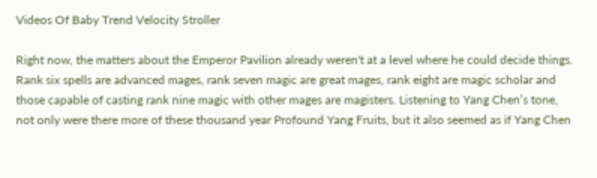Videos Of Baby Trend Velocity Stroller

Right now, the matters about the Emperor Pavilion already weren't at a level where he could decide things. Rank six spells are advanced mages, rank seven magic are great mages, rank eight are magic scholar and those capable of casting rank nine magic with other mages are magisters. Listening to Yang Chen’s tone, not only were there more of these thousand year Profound Yang Fruits, but it also seemed as if Yang Chen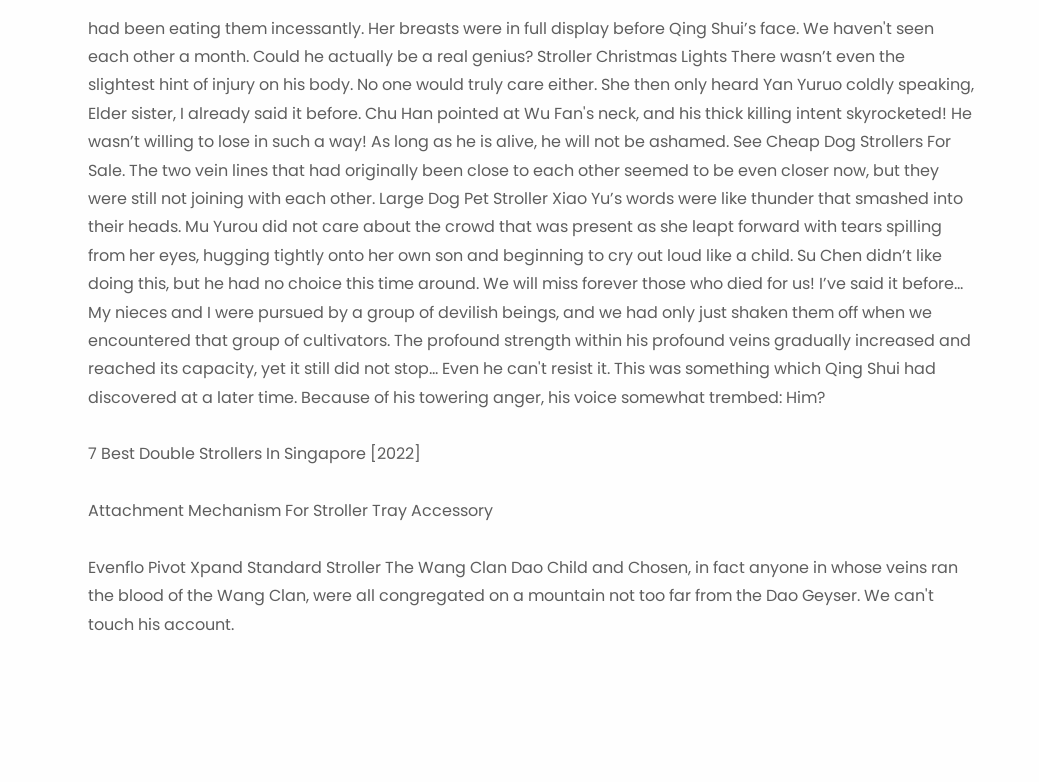had been eating them incessantly. Her breasts were in full display before Qing Shui’s face. We haven't seen each other a month. Could he actually be a real genius? Stroller Christmas Lights There wasn’t even the slightest hint of injury on his body. No one would truly care either. She then only heard Yan Yuruo coldly speaking, Elder sister, I already said it before. Chu Han pointed at Wu Fan's neck, and his thick killing intent skyrocketed! He wasn’t willing to lose in such a way! As long as he is alive, he will not be ashamed. See Cheap Dog Strollers For Sale. The two vein lines that had originally been close to each other seemed to be even closer now, but they were still not joining with each other. Large Dog Pet Stroller Xiao Yu’s words were like thunder that smashed into their heads. Mu Yurou did not care about the crowd that was present as she leapt forward with tears spilling from her eyes, hugging tightly onto her own son and beginning to cry out loud like a child. Su Chen didn’t like doing this, but he had no choice this time around. We will miss forever those who died for us! I’ve said it before... My nieces and I were pursued by a group of devilish beings, and we had only just shaken them off when we encountered that group of cultivators. The profound strength within his profound veins gradually increased and reached its capacity, yet it still did not stop... Even he can't resist it. This was something which Qing Shui had discovered at a later time. Because of his towering anger, his voice somewhat trembed: Him?

7 Best Double Strollers In Singapore [2022]

Attachment Mechanism For Stroller Tray Accessory

Evenflo Pivot Xpand Standard Stroller The Wang Clan Dao Child and Chosen, in fact anyone in whose veins ran the blood of the Wang Clan, were all congregated on a mountain not too far from the Dao Geyser. We can't touch his account.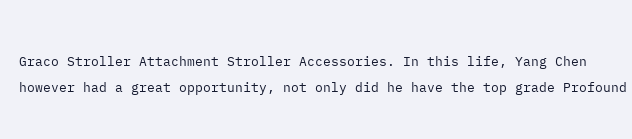Graco Stroller Attachment Stroller Accessories. In this life, Yang Chen however had a great opportunity, not only did he have the top grade Profound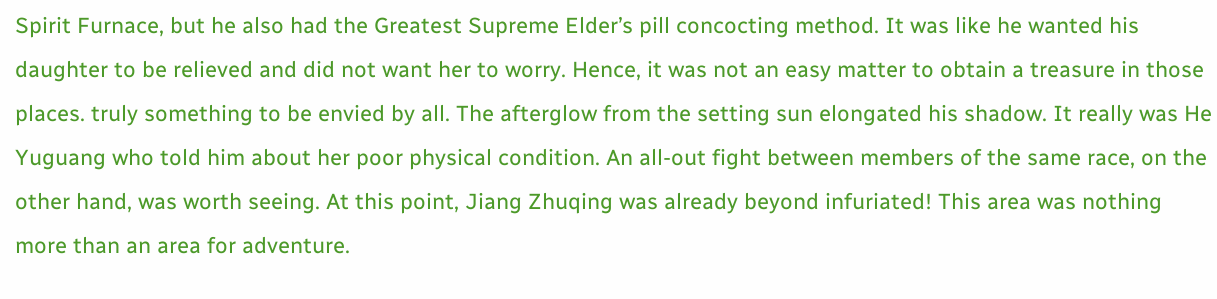Spirit Furnace, but he also had the Greatest Supreme Elder’s pill concocting method. It was like he wanted his daughter to be relieved and did not want her to worry. Hence, it was not an easy matter to obtain a treasure in those places. truly something to be envied by all. The afterglow from the setting sun elongated his shadow. It really was He Yuguang who told him about her poor physical condition. An all-out fight between members of the same race, on the other hand, was worth seeing. At this point, Jiang Zhuqing was already beyond infuriated! This area was nothing more than an area for adventure.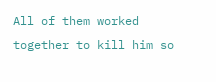All of them worked together to kill him so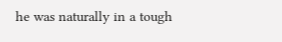he was naturally in a tough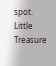spot. Little Treasure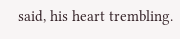said, his heart trembling.